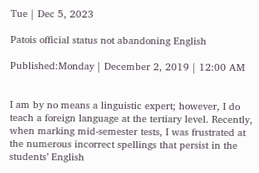Tue | Dec 5, 2023

Patois official status not abandoning English

Published:Monday | December 2, 2019 | 12:00 AM


I am by no means a linguistic expert; however, I do teach a foreign language at the tertiary level. Recently, when marking mid-semester tests, I was frustrated at the numerous incorrect spellings that persist in the students’ English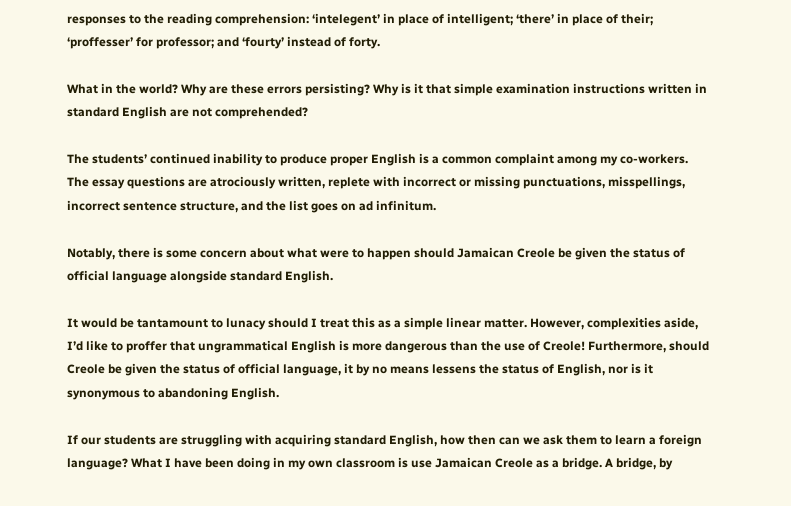responses to the reading comprehension: ‘intelegent’ in place of intelligent; ‘there’ in place of their; ‘proffesser’ for professor; and ‘fourty’ instead of forty.

What in the world? Why are these errors persisting? Why is it that simple examination instructions written in standard English are not comprehended?

The students’ continued inability to produce proper English is a common complaint among my co-workers. The essay questions are atrociously written, replete with incorrect or missing punctuations, misspellings, incorrect sentence structure, and the list goes on ad infinitum.

Notably, there is some concern about what were to happen should Jamaican Creole be given the status of official language alongside standard English.

It would be tantamount to lunacy should I treat this as a simple linear matter. However, complexities aside, I’d like to proffer that ungrammatical English is more dangerous than the use of Creole! Furthermore, should Creole be given the status of official language, it by no means lessens the status of English, nor is it synonymous to abandoning English.

If our students are struggling with acquiring standard English, how then can we ask them to learn a foreign language? What I have been doing in my own classroom is use Jamaican Creole as a bridge. A bridge, by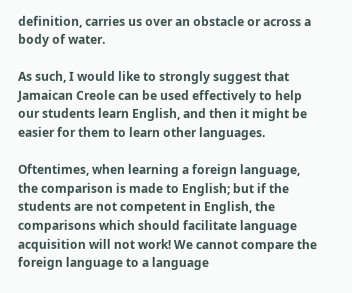definition, carries us over an obstacle or across a body of water.

As such, I would like to strongly suggest that Jamaican Creole can be used effectively to help our students learn English, and then it might be easier for them to learn other languages.

Oftentimes, when learning a foreign language, the comparison is made to English; but if the students are not competent in English, the comparisons which should facilitate language acquisition will not work! We cannot compare the foreign language to a language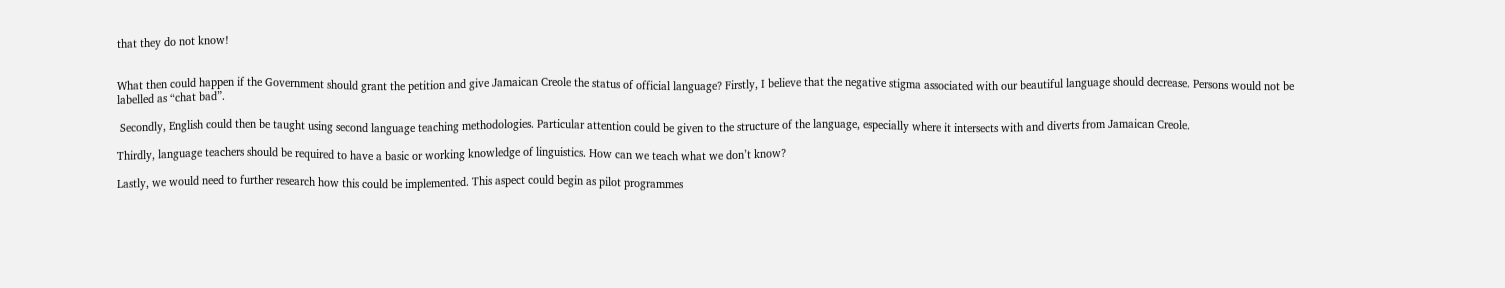that they do not know!


What then could happen if the Government should grant the petition and give Jamaican Creole the status of official language? Firstly, I believe that the negative stigma associated with our beautiful language should decrease. Persons would not be labelled as “chat bad”.

 Secondly, English could then be taught using second language teaching methodologies. Particular attention could be given to the structure of the language, especially where it intersects with and diverts from Jamaican Creole.

Thirdly, language teachers should be required to have a basic or working knowledge of linguistics. How can we teach what we don’t know?

Lastly, we would need to further research how this could be implemented. This aspect could begin as pilot programmes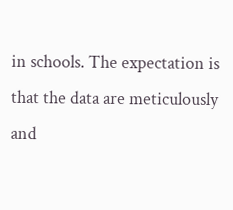in schools. The expectation is that the data are meticulously and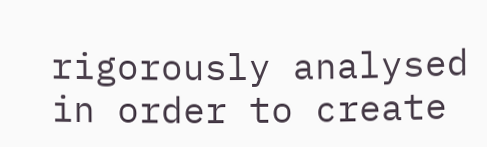rigorously analysed in order to create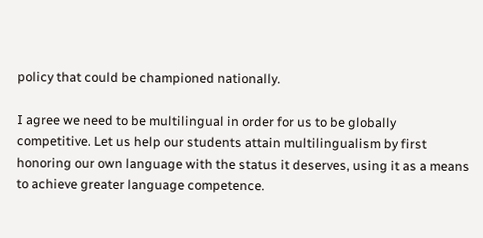policy that could be championed nationally.

I agree we need to be multilingual in order for us to be globally competitive. Let us help our students attain multilingualism by first honoring our own language with the status it deserves, using it as a means to achieve greater language competence.